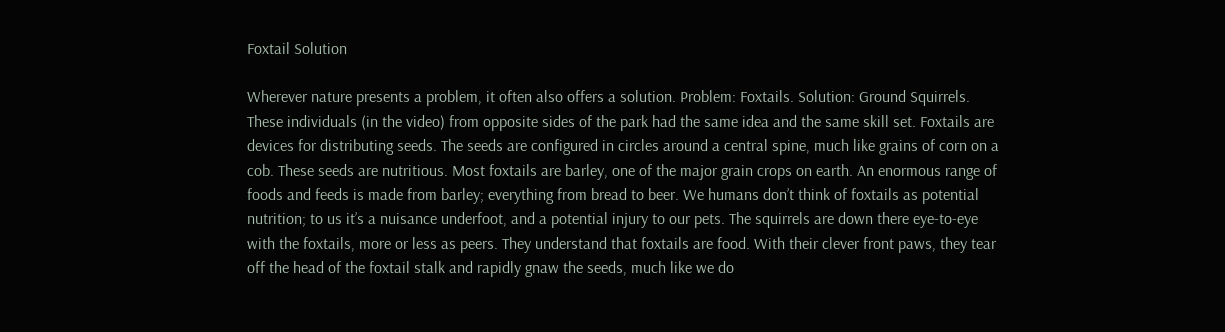Foxtail Solution

Wherever nature presents a problem, it often also offers a solution. Problem: Foxtails. Solution: Ground Squirrels. These individuals (in the video) from opposite sides of the park had the same idea and the same skill set. Foxtails are devices for distributing seeds. The seeds are configured in circles around a central spine, much like grains of corn on a cob. These seeds are nutritious. Most foxtails are barley, one of the major grain crops on earth. An enormous range of foods and feeds is made from barley; everything from bread to beer. We humans don’t think of foxtails as potential nutrition; to us it’s a nuisance underfoot, and a potential injury to our pets. The squirrels are down there eye-to-eye with the foxtails, more or less as peers. They understand that foxtails are food. With their clever front paws, they tear off the head of the foxtail stalk and rapidly gnaw the seeds, much like we do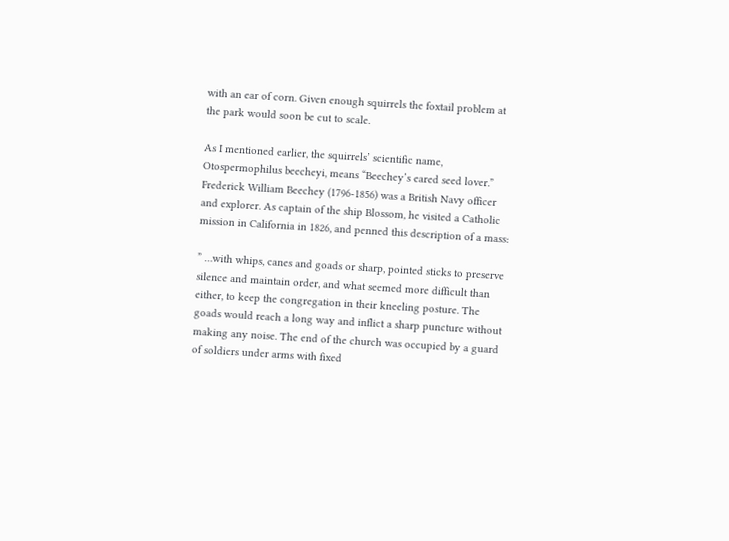with an ear of corn. Given enough squirrels the foxtail problem at the park would soon be cut to scale.

As I mentioned earlier, the squirrels’ scientific name, Otospermophilus beecheyi, means “Beechey’s eared seed lover.” Frederick William Beechey (1796-1856) was a British Navy officer and explorer. As captain of the ship Blossom, he visited a Catholic mission in California in 1826, and penned this description of a mass:

” …with whips, canes and goads or sharp, pointed sticks to preserve silence and maintain order, and what seemed more difficult than either, to keep the congregation in their kneeling posture. The goads would reach a long way and inflict a sharp puncture without making any noise. The end of the church was occupied by a guard of soldiers under arms with fixed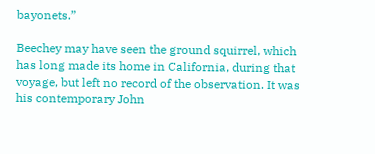bayonets.”

Beechey may have seen the ground squirrel, which has long made its home in California, during that voyage, but left no record of the observation. It was his contemporary John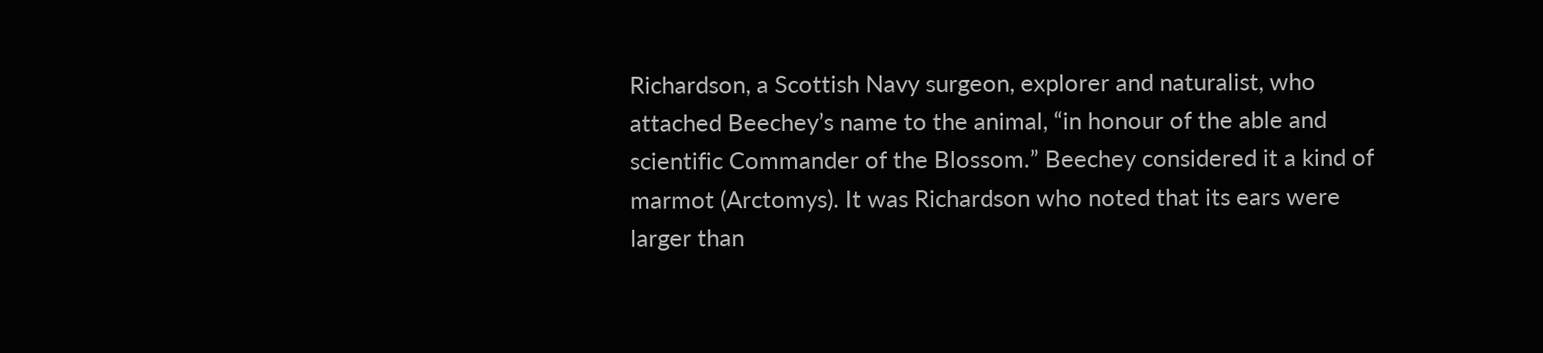Richardson, a Scottish Navy surgeon, explorer and naturalist, who attached Beechey’s name to the animal, “in honour of the able and scientific Commander of the Blossom.” Beechey considered it a kind of marmot (Arctomys). It was Richardson who noted that its ears were larger than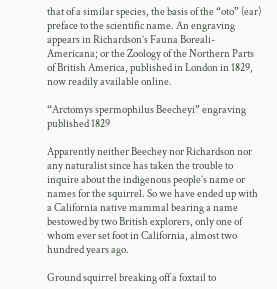that of a similar species, the basis of the “oto” (ear) preface to the scientific name. An engraving appears in Richardson’s Fauna Boreali-Americana; or the Zoology of the Northern Parts of British America, published in London in 1829, now readily available online.

“Arctomys spermophilus Beecheyi” engraving published 1829

Apparently neither Beechey nor Richardson nor any naturalist since has taken the trouble to inquire about the indigenous people’s name or names for the squirrel. So we have ended up with a California native mammal bearing a name bestowed by two British explorers, only one of whom ever set foot in California, almost two hundred years ago.

Ground squirrel breaking off a foxtail to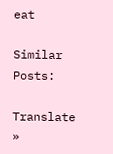eat

Similar Posts:

Translate »